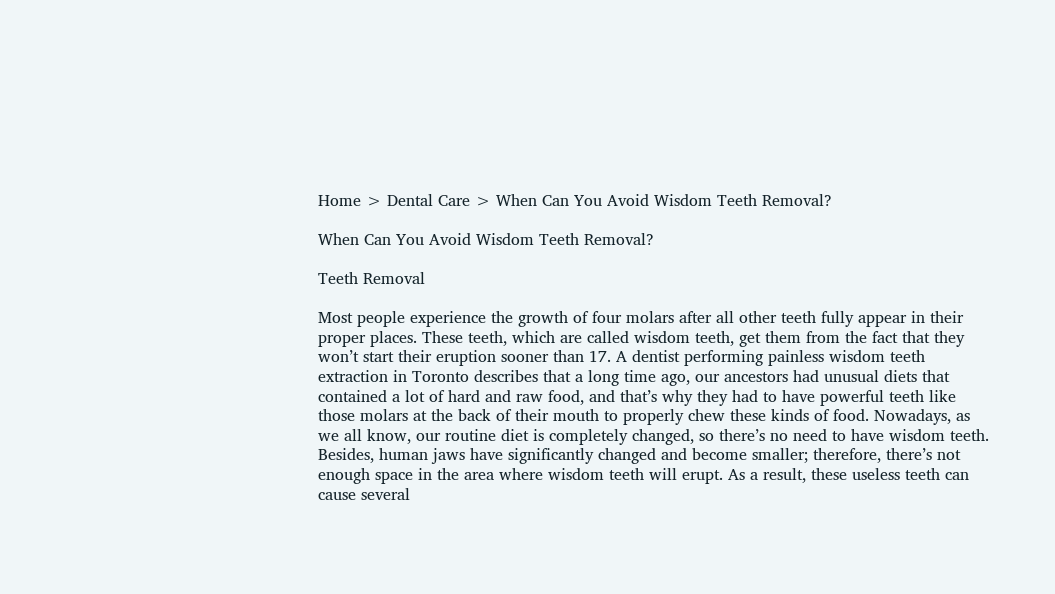Home > Dental Care > When Can You Avoid Wisdom Teeth Removal?

When Can You Avoid Wisdom Teeth Removal?

Teeth Removal

Most people experience the growth of four molars after all other teeth fully appear in their proper places. These teeth, which are called wisdom teeth, get them from the fact that they won’t start their eruption sooner than 17. A dentist performing painless wisdom teeth extraction in Toronto describes that a long time ago, our ancestors had unusual diets that contained a lot of hard and raw food, and that’s why they had to have powerful teeth like those molars at the back of their mouth to properly chew these kinds of food. Nowadays, as we all know, our routine diet is completely changed, so there’s no need to have wisdom teeth. Besides, human jaws have significantly changed and become smaller; therefore, there’s not enough space in the area where wisdom teeth will erupt. As a result, these useless teeth can cause several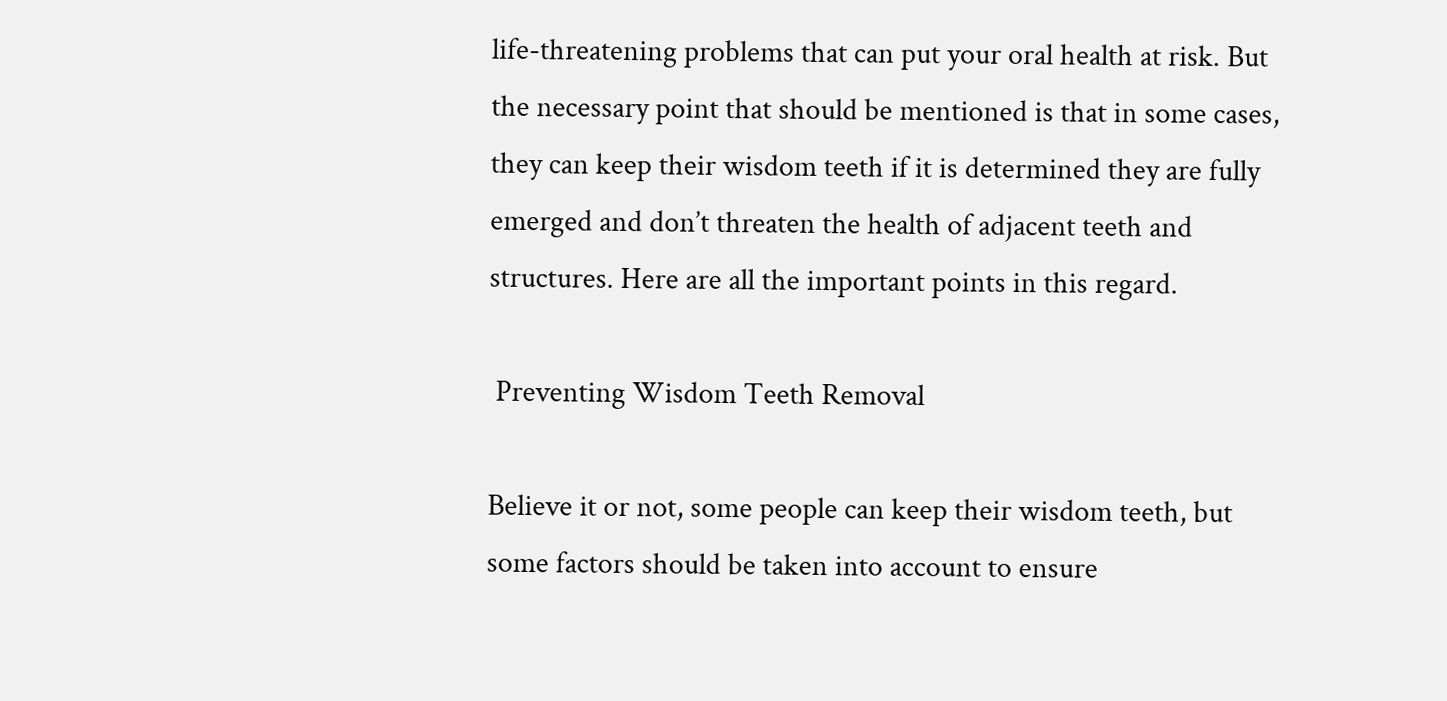life-threatening problems that can put your oral health at risk. But the necessary point that should be mentioned is that in some cases, they can keep their wisdom teeth if it is determined they are fully emerged and don’t threaten the health of adjacent teeth and structures. Here are all the important points in this regard.

 Preventing Wisdom Teeth Removal

Believe it or not, some people can keep their wisdom teeth, but some factors should be taken into account to ensure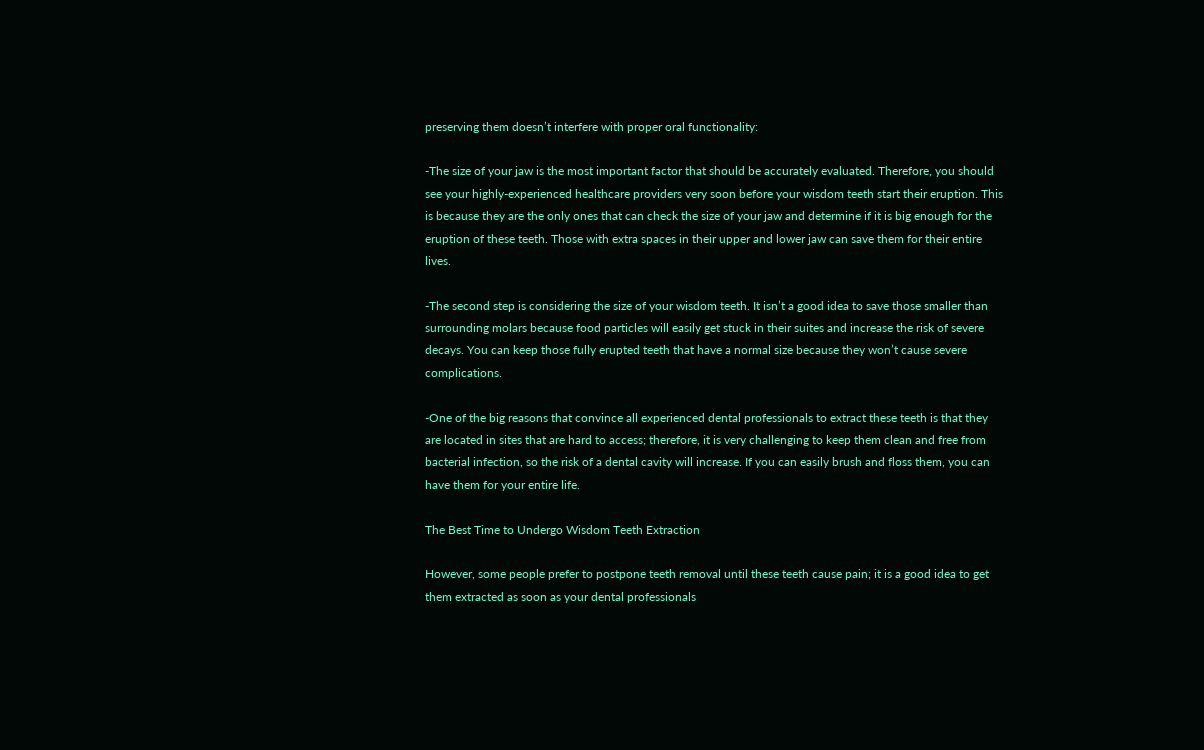preserving them doesn’t interfere with proper oral functionality:

-The size of your jaw is the most important factor that should be accurately evaluated. Therefore, you should see your highly-experienced healthcare providers very soon before your wisdom teeth start their eruption. This is because they are the only ones that can check the size of your jaw and determine if it is big enough for the eruption of these teeth. Those with extra spaces in their upper and lower jaw can save them for their entire lives.

-The second step is considering the size of your wisdom teeth. It isn’t a good idea to save those smaller than surrounding molars because food particles will easily get stuck in their suites and increase the risk of severe decays. You can keep those fully erupted teeth that have a normal size because they won’t cause severe complications.

-One of the big reasons that convince all experienced dental professionals to extract these teeth is that they are located in sites that are hard to access; therefore, it is very challenging to keep them clean and free from bacterial infection, so the risk of a dental cavity will increase. If you can easily brush and floss them, you can have them for your entire life.

The Best Time to Undergo Wisdom Teeth Extraction

However, some people prefer to postpone teeth removal until these teeth cause pain; it is a good idea to get them extracted as soon as your dental professionals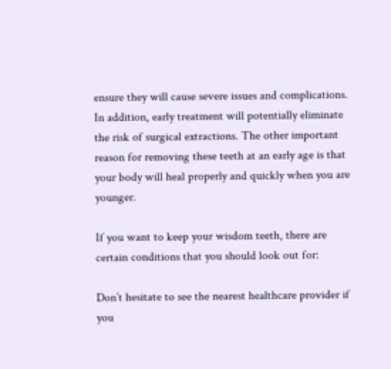ensure they will cause severe issues and complications. In addition, early treatment will potentially eliminate the risk of surgical extractions. The other important reason for removing these teeth at an early age is that your body will heal properly and quickly when you are younger.

If you want to keep your wisdom teeth, there are certain conditions that you should look out for:

Don’t hesitate to see the nearest healthcare provider if you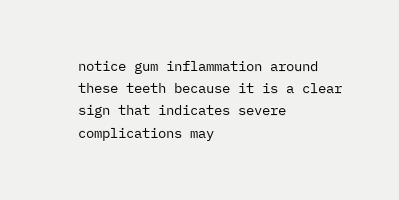notice gum inflammation around these teeth because it is a clear sign that indicates severe complications may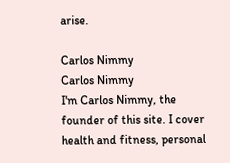arise.

Carlos Nimmy
Carlos Nimmy
I'm Carlos Nimmy, the founder of this site. I cover health and fitness, personal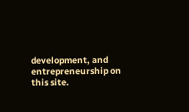development, and entrepreneurship on this site.